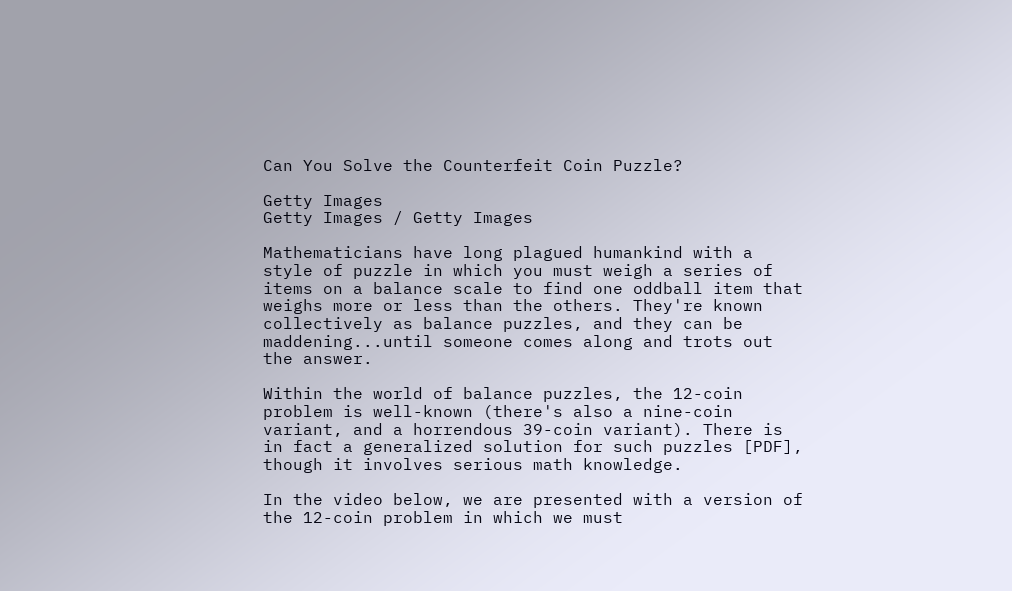Can You Solve the Counterfeit Coin Puzzle?

Getty Images
Getty Images / Getty Images

Mathematicians have long plagued humankind with a style of puzzle in which you must weigh a series of items on a balance scale to find one oddball item that weighs more or less than the others. They're known collectively as balance puzzles, and they can be maddening...until someone comes along and trots out the answer.

Within the world of balance puzzles, the 12-coin problem is well-known (there's also a nine-coin variant, and a horrendous 39-coin variant). There is in fact a generalized solution for such puzzles [PDF], though it involves serious math knowledge.

In the video below, we are presented with a version of the 12-coin problem in which we must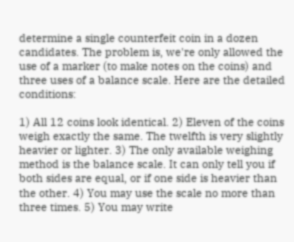determine a single counterfeit coin in a dozen candidates. The problem is, we're only allowed the use of a marker (to make notes on the coins) and three uses of a balance scale. Here are the detailed conditions:

1) All 12 coins look identical. 2) Eleven of the coins weigh exactly the same. The twelfth is very slightly heavier or lighter. 3) The only available weighing method is the balance scale. It can only tell you if both sides are equal, or if one side is heavier than the other. 4) You may use the scale no more than three times. 5) You may write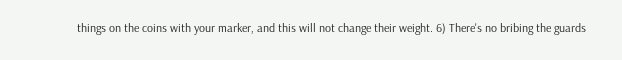things on the coins with your marker, and this will not change their weight. 6) There's no bribing the guards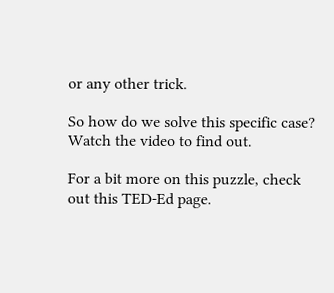or any other trick.

So how do we solve this specific case? Watch the video to find out.

For a bit more on this puzzle, check out this TED-Ed page.